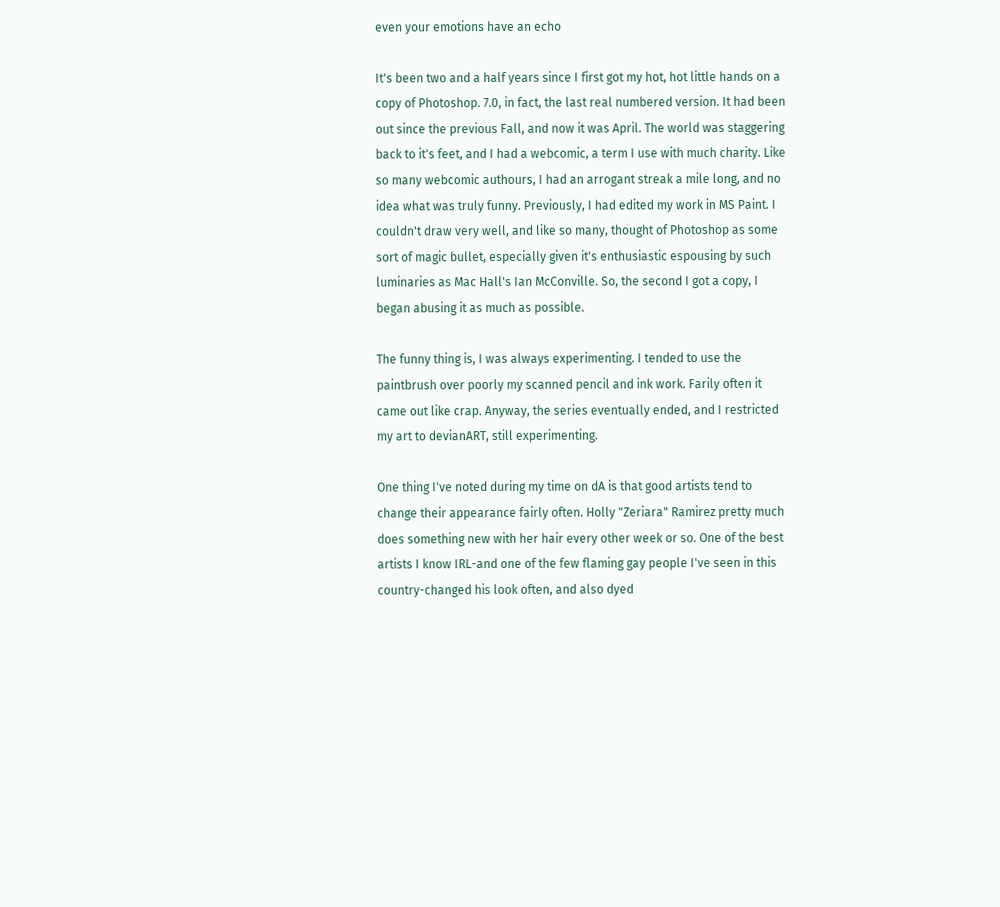even your emotions have an echo

It's been two and a half years since I first got my hot, hot little hands on a copy of Photoshop. 7.0, in fact, the last real numbered version. It had been out since the previous Fall, and now it was April. The world was staggering back to it's feet, and I had a webcomic, a term I use with much charity. Like so many webcomic authours, I had an arrogant streak a mile long, and no idea what was truly funny. Previously, I had edited my work in MS Paint. I couldn't draw very well, and like so many, thought of Photoshop as some sort of magic bullet, especially given it's enthusiastic espousing by such luminaries as Mac Hall's Ian McConville. So, the second I got a copy, I began abusing it as much as possible.

The funny thing is, I was always experimenting. I tended to use the paintbrush over poorly my scanned pencil and ink work. Farily often it came out like crap. Anyway, the series eventually ended, and I restricted my art to devianART, still experimenting.

One thing I've noted during my time on dA is that good artists tend to change their appearance fairly often. Holly "Zeriara" Ramirez pretty much does something new with her hair every other week or so. One of the best artists I know IRL-and one of the few flaming gay people I've seen in this country-changed his look often, and also dyed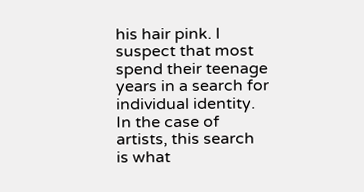his hair pink. I suspect that most spend their teenage years in a search for individual identity. In the case of artists, this search is what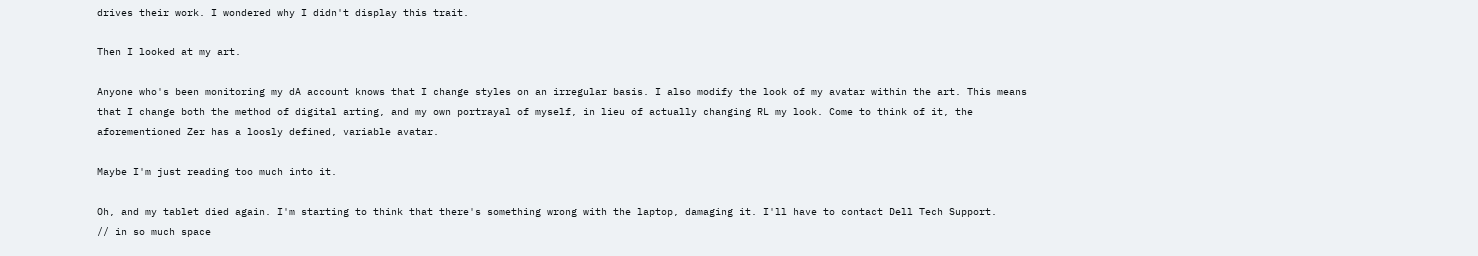drives their work. I wondered why I didn't display this trait.

Then I looked at my art.

Anyone who's been monitoring my dA account knows that I change styles on an irregular basis. I also modify the look of my avatar within the art. This means that I change both the method of digital arting, and my own portrayal of myself, in lieu of actually changing RL my look. Come to think of it, the aforementioned Zer has a loosly defined, variable avatar.

Maybe I'm just reading too much into it.

Oh, and my tablet died again. I'm starting to think that there's something wrong with the laptop, damaging it. I'll have to contact Dell Tech Support.
// in so much space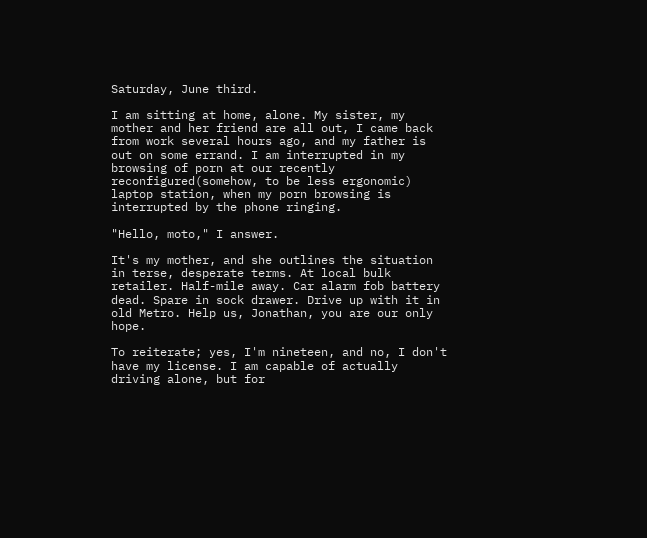Saturday, June third.

I am sitting at home, alone. My sister, my mother and her friend are all out, I came back from work several hours ago, and my father is out on some errand. I am interrupted in my browsing of porn at our recently reconfigured(somehow, to be less ergonomic) laptop station, when my porn browsing is interrupted by the phone ringing.

"Hello, moto," I answer.

It's my mother, and she outlines the situation in terse, desperate terms. At local bulk retailer. Half-mile away. Car alarm fob battery dead. Spare in sock drawer. Drive up with it in old Metro. Help us, Jonathan, you are our only hope.

To reiterate; yes, I'm nineteen, and no, I don't have my license. I am capable of actually driving alone, but for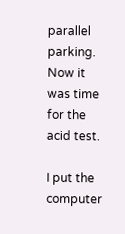parallel parking. Now it was time for the acid test.

I put the computer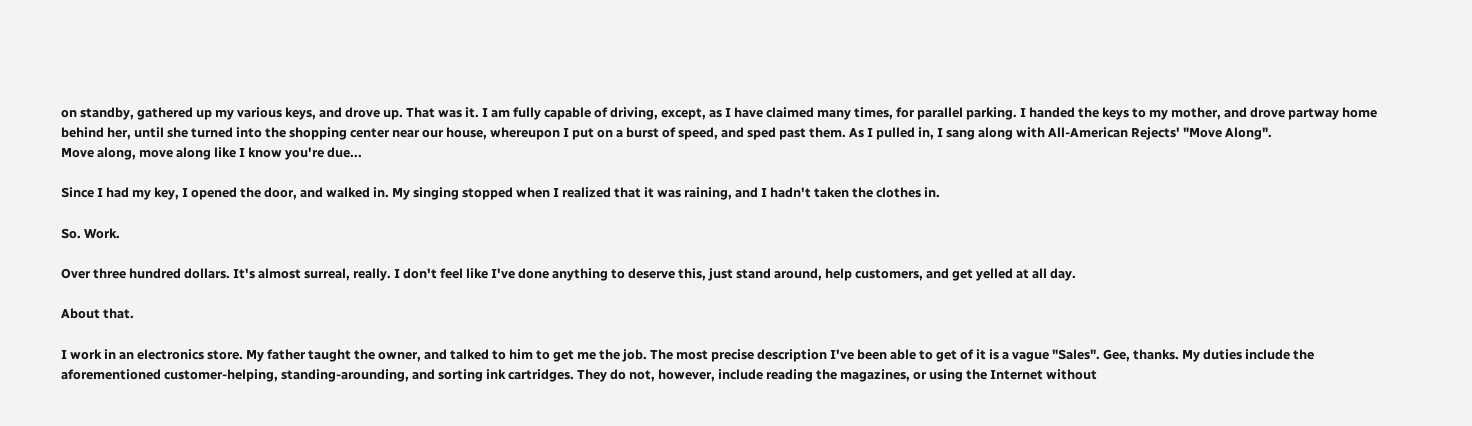on standby, gathered up my various keys, and drove up. That was it. I am fully capable of driving, except, as I have claimed many times, for parallel parking. I handed the keys to my mother, and drove partway home behind her, until she turned into the shopping center near our house, whereupon I put on a burst of speed, and sped past them. As I pulled in, I sang along with All-American Rejects' "Move Along".
Move along, move along like I know you're due...

Since I had my key, I opened the door, and walked in. My singing stopped when I realized that it was raining, and I hadn't taken the clothes in.

So. Work.

Over three hundred dollars. It's almost surreal, really. I don't feel like I've done anything to deserve this, just stand around, help customers, and get yelled at all day.

About that.

I work in an electronics store. My father taught the owner, and talked to him to get me the job. The most precise description I've been able to get of it is a vague "Sales". Gee, thanks. My duties include the aforementioned customer-helping, standing-arounding, and sorting ink cartridges. They do not, however, include reading the magazines, or using the Internet without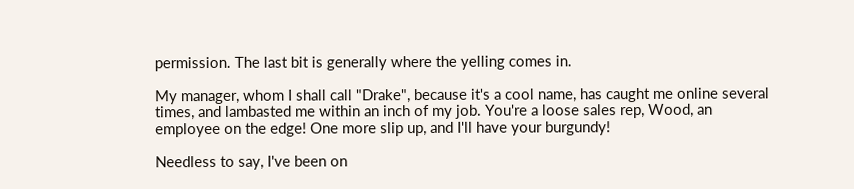permission. The last bit is generally where the yelling comes in.

My manager, whom I shall call "Drake", because it's a cool name, has caught me online several times, and lambasted me within an inch of my job. You're a loose sales rep, Wood, an employee on the edge! One more slip up, and I'll have your burgundy!

Needless to say, I've been on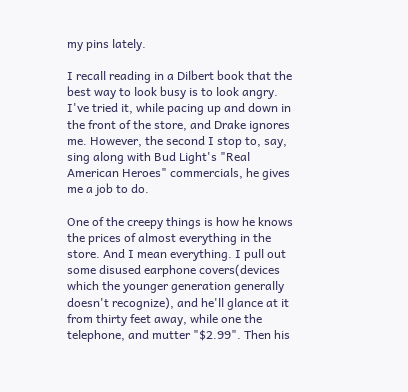my pins lately.

I recall reading in a Dilbert book that the best way to look busy is to look angry. I've tried it, while pacing up and down in the front of the store, and Drake ignores me. However, the second I stop to, say, sing along with Bud Light's "Real American Heroes" commercials, he gives me a job to do.

One of the creepy things is how he knows the prices of almost everything in the store. And I mean everything. I pull out some disused earphone covers(devices which the younger generation generally doesn't recognize), and he'll glance at it from thirty feet away, while one the telephone, and mutter "$2.99". Then his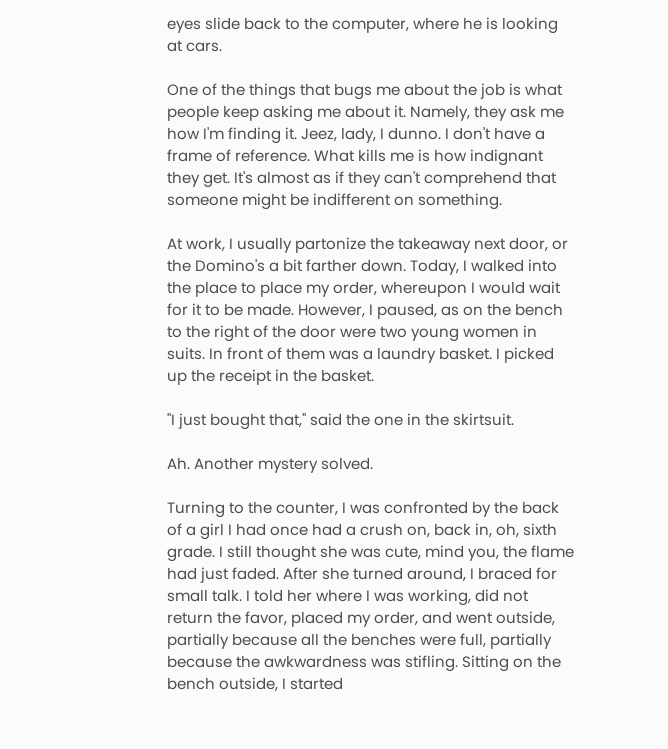eyes slide back to the computer, where he is looking at cars.

One of the things that bugs me about the job is what people keep asking me about it. Namely, they ask me how I'm finding it. Jeez, lady, I dunno. I don't have a frame of reference. What kills me is how indignant they get. It's almost as if they can't comprehend that someone might be indifferent on something.

At work, I usually partonize the takeaway next door, or the Domino's a bit farther down. Today, I walked into the place to place my order, whereupon I would wait for it to be made. However, I paused, as on the bench to the right of the door were two young women in suits. In front of them was a laundry basket. I picked up the receipt in the basket.

"I just bought that," said the one in the skirtsuit.

Ah. Another mystery solved.

Turning to the counter, I was confronted by the back of a girl I had once had a crush on, back in, oh, sixth grade. I still thought she was cute, mind you, the flame had just faded. After she turned around, I braced for small talk. I told her where I was working, did not return the favor, placed my order, and went outside, partially because all the benches were full, partially because the awkwardness was stifling. Sitting on the bench outside, I started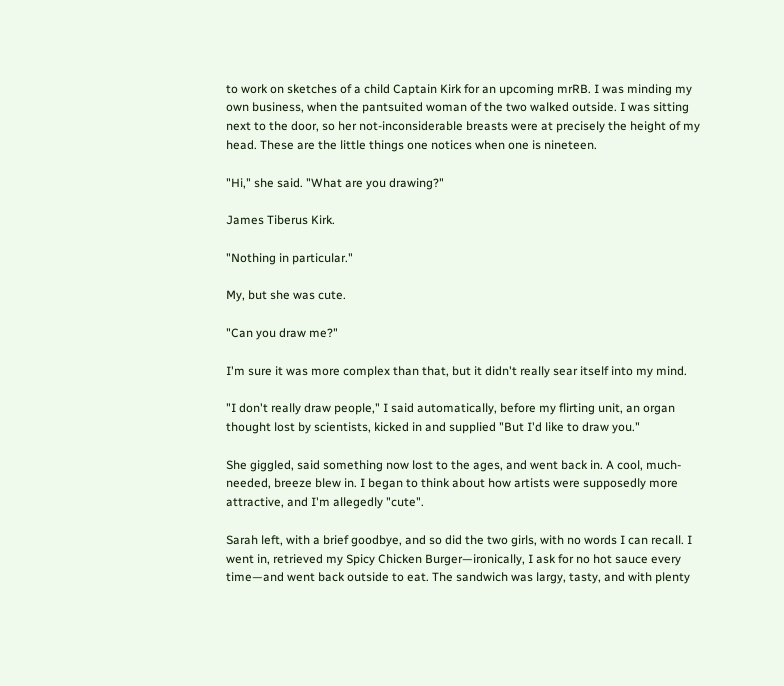to work on sketches of a child Captain Kirk for an upcoming mrRB. I was minding my own business, when the pantsuited woman of the two walked outside. I was sitting next to the door, so her not-inconsiderable breasts were at precisely the height of my head. These are the little things one notices when one is nineteen.

"Hi," she said. "What are you drawing?"

James Tiberus Kirk.

"Nothing in particular."

My, but she was cute.

"Can you draw me?"

I'm sure it was more complex than that, but it didn't really sear itself into my mind.

"I don't really draw people," I said automatically, before my flirting unit, an organ thought lost by scientists, kicked in and supplied "But I'd like to draw you."

She giggled, said something now lost to the ages, and went back in. A cool, much-needed, breeze blew in. I began to think about how artists were supposedly more attractive, and I'm allegedly "cute".

Sarah left, with a brief goodbye, and so did the two girls, with no words I can recall. I went in, retrieved my Spicy Chicken Burger—ironically, I ask for no hot sauce every time—and went back outside to eat. The sandwich was largy, tasty, and with plenty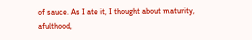of sauce. As I ate it, I thought about maturity, afulthood,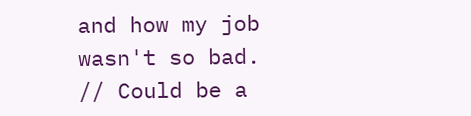and how my job wasn't so bad.
// Could be a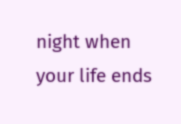night when your life ends